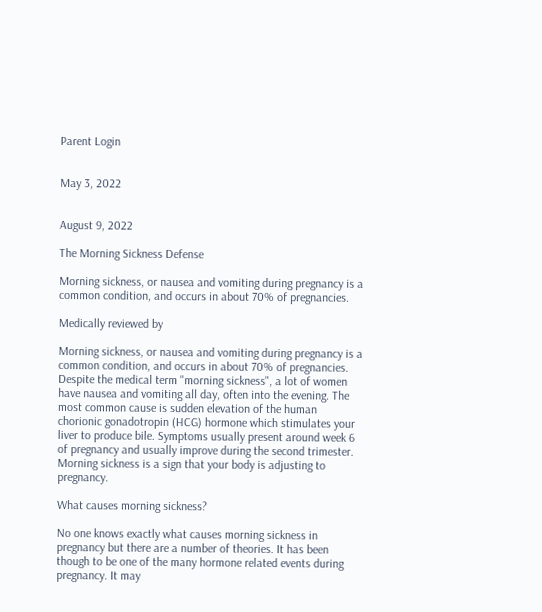Parent Login


May 3, 2022


August 9, 2022

The Morning Sickness Defense

Morning sickness, or nausea and vomiting during pregnancy is a common condition, and occurs in about 70% of pregnancies.

Medically reviewed by

Morning sickness, or nausea and vomiting during pregnancy is a common condition, and occurs in about 70% of pregnancies. Despite the medical term "morning sickness", a lot of women have nausea and vomiting all day, often into the evening. The most common cause is sudden elevation of the human chorionic gonadotropin (HCG) hormone which stimulates your liver to produce bile. Symptoms usually present around week 6 of pregnancy and usually improve during the second trimester. Morning sickness is a sign that your body is adjusting to pregnancy.

What causes morning sickness?

No one knows exactly what causes morning sickness in pregnancy but there are a number of theories. It has been though to be one of the many hormone related events during pregnancy. It may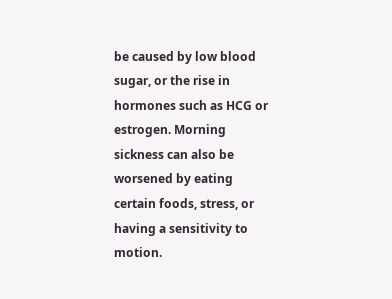be caused by low blood sugar, or the rise in hormones such as HCG or estrogen. Morning sickness can also be worsened by eating certain foods, stress, or having a sensitivity to motion.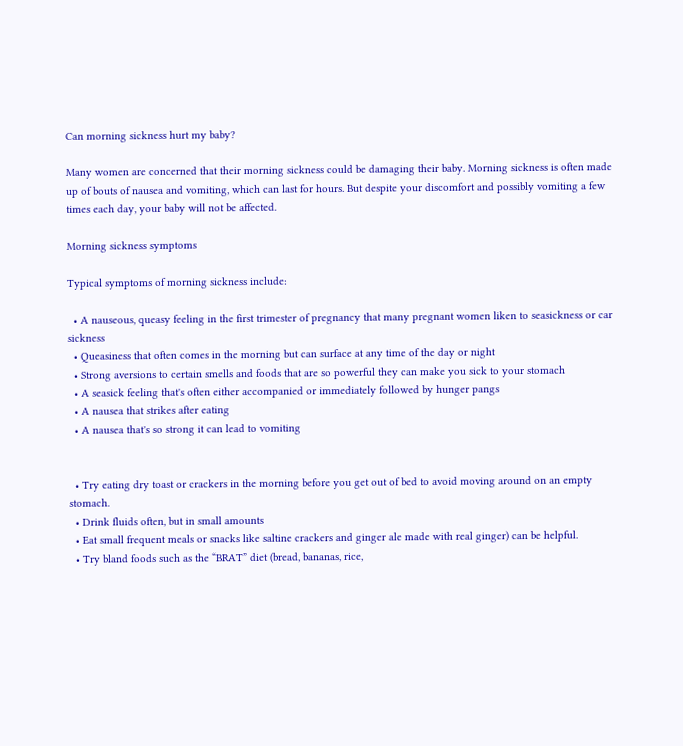Can morning sickness hurt my baby?

Many women are concerned that their morning sickness could be damaging their baby. Morning sickness is often made up of bouts of nausea and vomiting, which can last for hours. But despite your discomfort and possibly vomiting a few times each day, your baby will not be affected.

Morning sickness symptoms

Typical symptoms of morning sickness include:

  • A nauseous, queasy feeling in the first trimester of pregnancy that many pregnant women liken to seasickness or car sickness
  • Queasiness that often comes in the morning but can surface at any time of the day or night
  • Strong aversions to certain smells and foods that are so powerful they can make you sick to your stomach
  • A seasick feeling that's often either accompanied or immediately followed by hunger pangs
  • A nausea that strikes after eating
  • A nausea that's so strong it can lead to vomiting


  • Try eating dry toast or crackers in the morning before you get out of bed to avoid moving around on an empty stomach.
  • Drink fluids often, but in small amounts
  • Eat small frequent meals or snacks like saltine crackers and ginger ale made with real ginger) can be helpful.
  • Try bland foods such as the “BRAT” diet (bread, bananas, rice,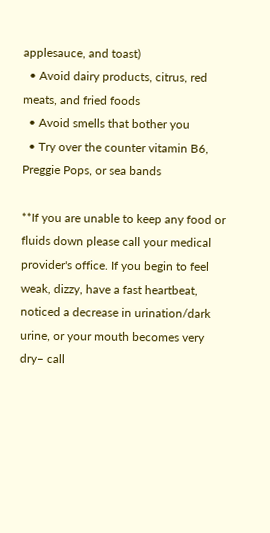applesauce, and toast)
  • Avoid dairy products, citrus, red meats, and fried foods
  • Avoid smells that bother you
  • Try over the counter vitamin B6, Preggie Pops, or sea bands

**If you are unable to keep any food or fluids down please call your medical provider's office. If you begin to feel weak, dizzy, have a fast heartbeat, noticed a decrease in urination/dark urine, or your mouth becomes very dry– call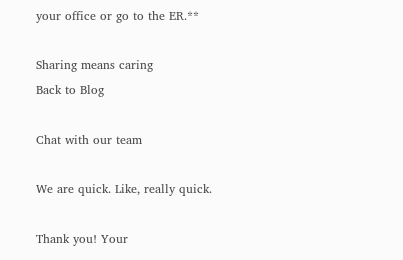your office or go to the ER.**

Sharing means caring
Back to Blog

Chat with our team

We are quick. Like, really quick.

Thank you! Your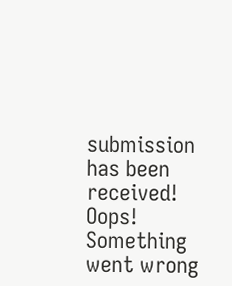submission has been received!
Oops! Something went wrong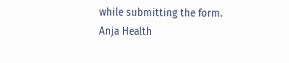while submitting the form.
Anja Health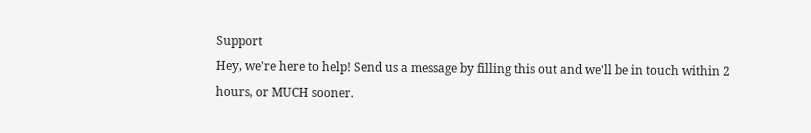Support
Hey, we're here to help! Send us a message by filling this out and we'll be in touch within 2 hours, or MUCH sooner.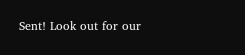Sent! Look out for our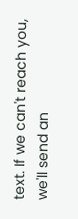text. If we can't reach you, we'll send an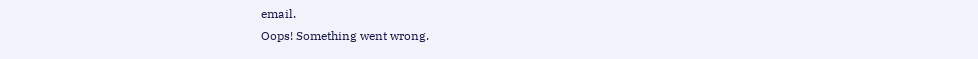email.
Oops! Something went wrong.